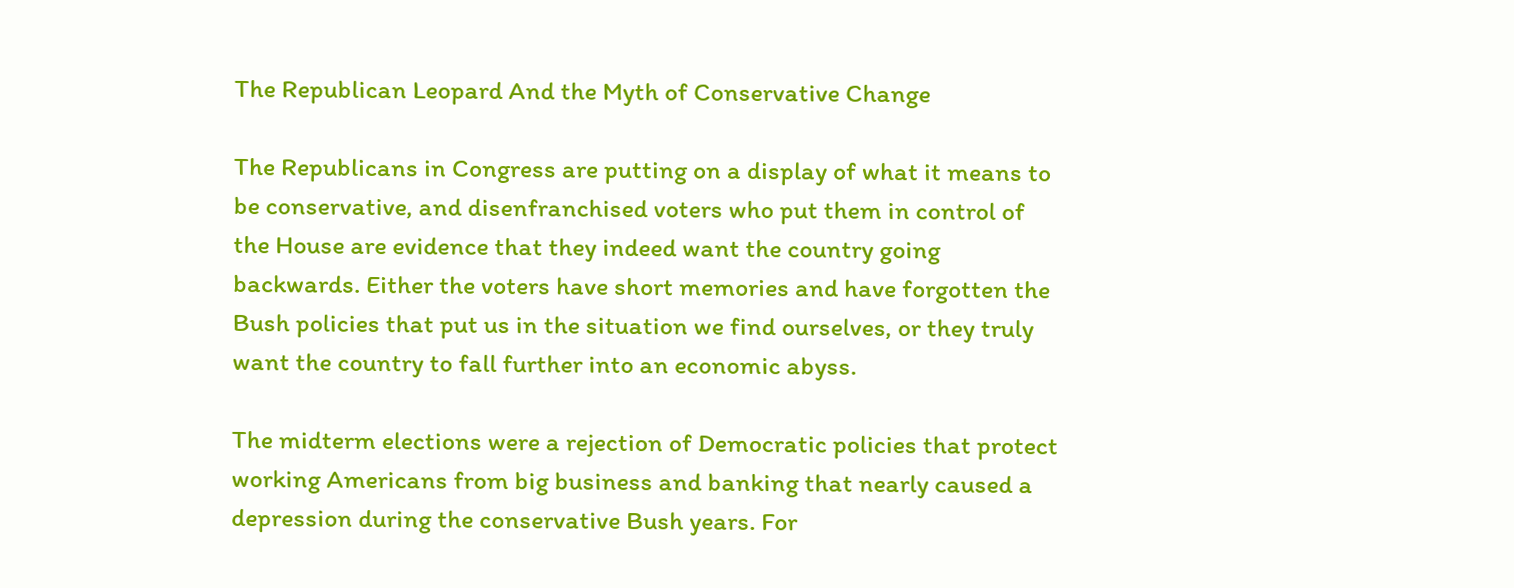The Republican Leopard And the Myth of Conservative Change

The Republicans in Congress are putting on a display of what it means to be conservative, and disenfranchised voters who put them in control of the House are evidence that they indeed want the country going backwards. Either the voters have short memories and have forgotten the Bush policies that put us in the situation we find ourselves, or they truly want the country to fall further into an economic abyss.

The midterm elections were a rejection of Democratic policies that protect working Americans from big business and banking that nearly caused a depression during the conservative Bush years. For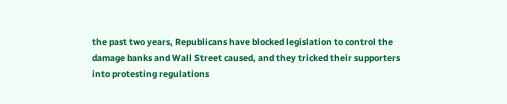the past two years, Republicans have blocked legislation to control the damage banks and Wall Street caused, and they tricked their supporters into protesting regulations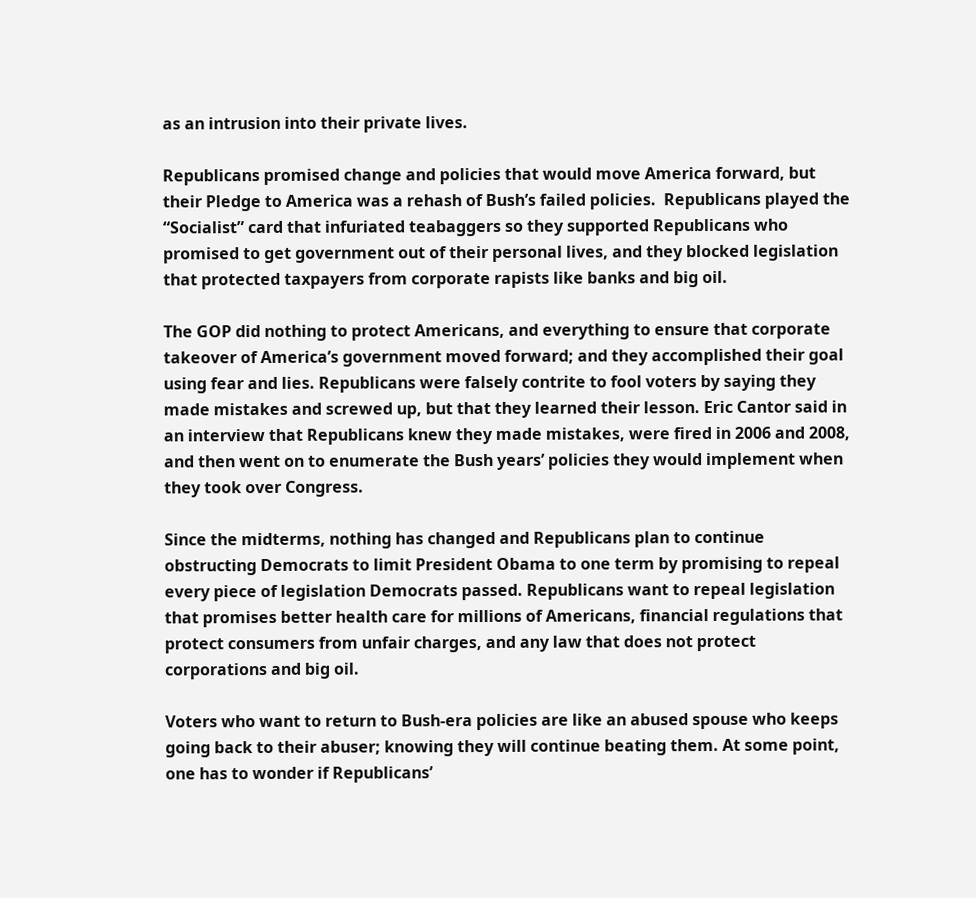as an intrusion into their private lives.

Republicans promised change and policies that would move America forward, but their Pledge to America was a rehash of Bush’s failed policies.  Republicans played the “Socialist” card that infuriated teabaggers so they supported Republicans who promised to get government out of their personal lives, and they blocked legislation that protected taxpayers from corporate rapists like banks and big oil.

The GOP did nothing to protect Americans, and everything to ensure that corporate takeover of America’s government moved forward; and they accomplished their goal using fear and lies. Republicans were falsely contrite to fool voters by saying they made mistakes and screwed up, but that they learned their lesson. Eric Cantor said in an interview that Republicans knew they made mistakes, were fired in 2006 and 2008, and then went on to enumerate the Bush years’ policies they would implement when they took over Congress.

Since the midterms, nothing has changed and Republicans plan to continue obstructing Democrats to limit President Obama to one term by promising to repeal every piece of legislation Democrats passed. Republicans want to repeal legislation that promises better health care for millions of Americans, financial regulations that protect consumers from unfair charges, and any law that does not protect corporations and big oil.

Voters who want to return to Bush-era policies are like an abused spouse who keeps going back to their abuser; knowing they will continue beating them. At some point, one has to wonder if Republicans’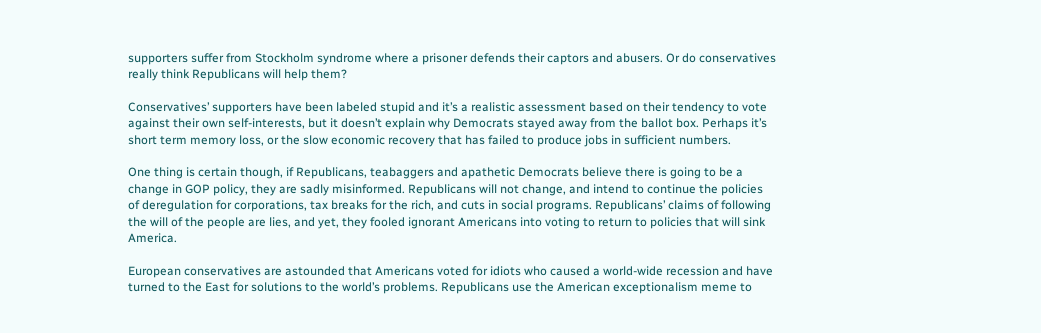supporters suffer from Stockholm syndrome where a prisoner defends their captors and abusers. Or do conservatives really think Republicans will help them?

Conservatives’ supporters have been labeled stupid and it’s a realistic assessment based on their tendency to vote against their own self-interests, but it doesn’t explain why Democrats stayed away from the ballot box. Perhaps it’s short term memory loss, or the slow economic recovery that has failed to produce jobs in sufficient numbers.

One thing is certain though, if Republicans, teabaggers and apathetic Democrats believe there is going to be a change in GOP policy, they are sadly misinformed. Republicans will not change, and intend to continue the policies of deregulation for corporations, tax breaks for the rich, and cuts in social programs. Republicans’ claims of following the will of the people are lies, and yet, they fooled ignorant Americans into voting to return to policies that will sink America.

European conservatives are astounded that Americans voted for idiots who caused a world-wide recession and have turned to the East for solutions to the world’s problems. Republicans use the American exceptionalism meme to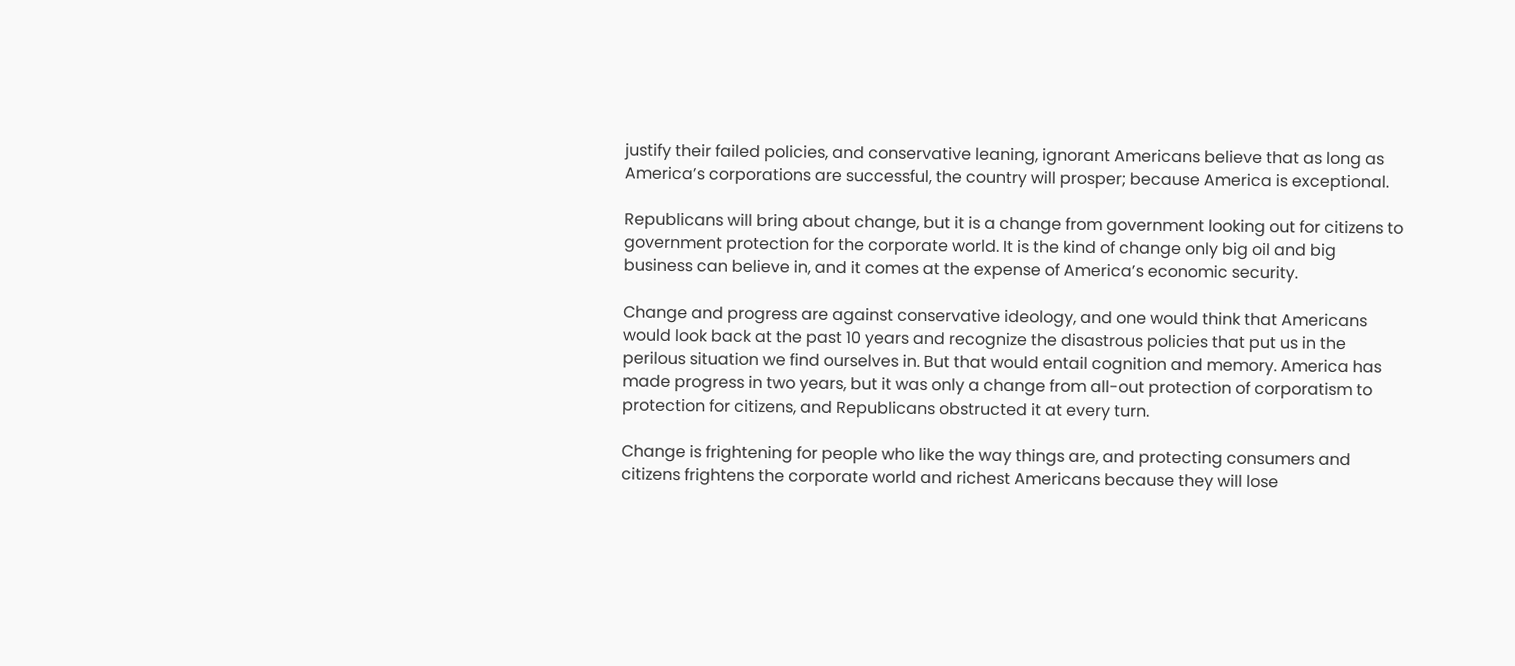justify their failed policies, and conservative leaning, ignorant Americans believe that as long as America’s corporations are successful, the country will prosper; because America is exceptional.

Republicans will bring about change, but it is a change from government looking out for citizens to government protection for the corporate world. It is the kind of change only big oil and big business can believe in, and it comes at the expense of America’s economic security.

Change and progress are against conservative ideology, and one would think that Americans would look back at the past 10 years and recognize the disastrous policies that put us in the perilous situation we find ourselves in. But that would entail cognition and memory. America has made progress in two years, but it was only a change from all-out protection of corporatism to protection for citizens, and Republicans obstructed it at every turn.

Change is frightening for people who like the way things are, and protecting consumers and citizens frightens the corporate world and richest Americans because they will lose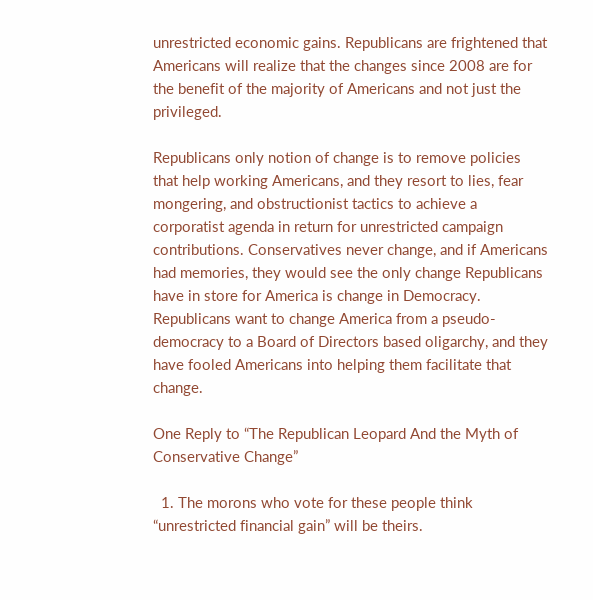unrestricted economic gains. Republicans are frightened that Americans will realize that the changes since 2008 are for the benefit of the majority of Americans and not just the privileged.

Republicans only notion of change is to remove policies that help working Americans, and they resort to lies, fear mongering, and obstructionist tactics to achieve a corporatist agenda in return for unrestricted campaign contributions. Conservatives never change, and if Americans had memories, they would see the only change Republicans have in store for America is change in Democracy. Republicans want to change America from a pseudo-democracy to a Board of Directors based oligarchy, and they have fooled Americans into helping them facilitate that change.

One Reply to “The Republican Leopard And the Myth of Conservative Change”

  1. The morons who vote for these people think “unrestricted financial gain” will be theirs.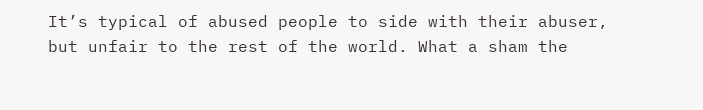It’s typical of abused people to side with their abuser, but unfair to the rest of the world. What a sham the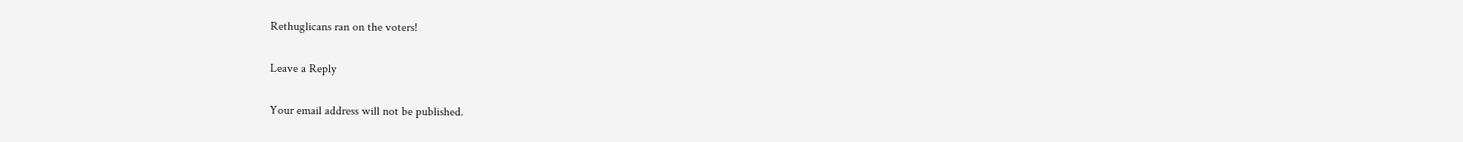Rethuglicans ran on the voters!

Leave a Reply

Your email address will not be published.